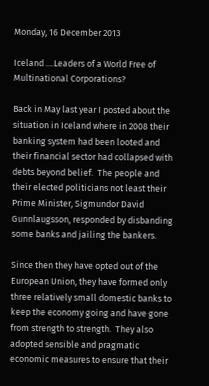Monday, 16 December 2013

Iceland ....Leaders of a World Free of Multinational Corporations?

Back in May last year I posted about the situation in Iceland where in 2008 their banking system had been looted and their financial sector had collapsed with debts beyond belief.  The people and their elected politicians not least their Prime Minister, Sigmundor David Gunnlaugsson, responded by disbanding some banks and jailing the bankers.

Since then they have opted out of the European Union, they have formed only three relatively small domestic banks to keep the economy going and have gone from strength to strength.  They also adopted sensible and pragmatic economic measures to ensure that their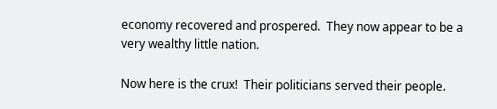economy recovered and prospered.  They now appear to be a very wealthy little nation.

Now here is the crux!  Their politicians served their people.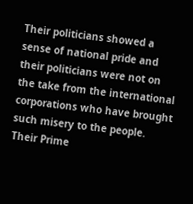Their politicians showed a sense of national pride and their politicians were not on the take from the international corporations who have brought such misery to the people.  Their Prime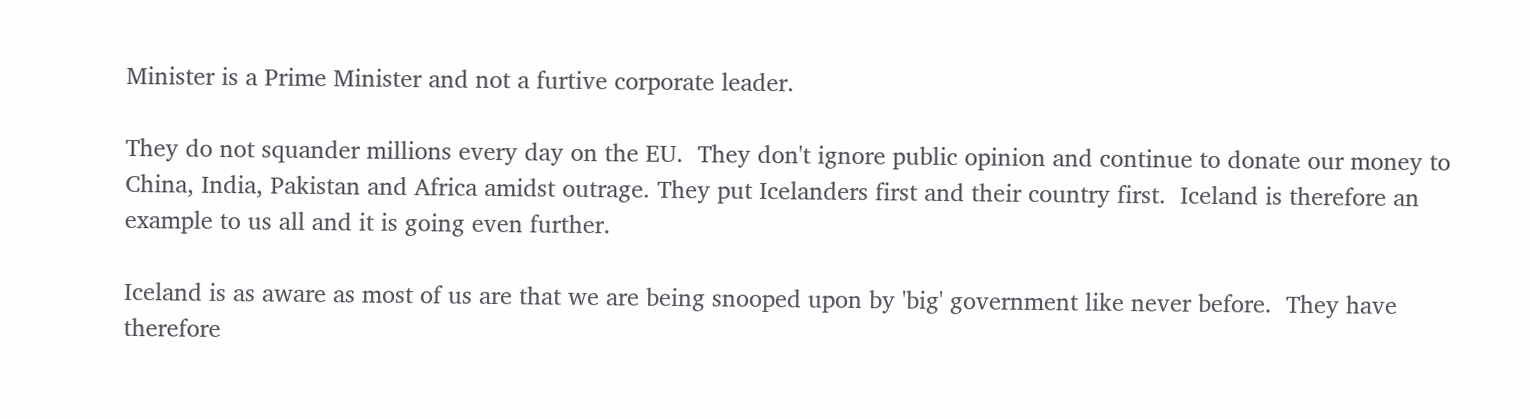Minister is a Prime Minister and not a furtive corporate leader.

They do not squander millions every day on the EU.  They don't ignore public opinion and continue to donate our money to China, India, Pakistan and Africa amidst outrage. They put Icelanders first and their country first.  Iceland is therefore an example to us all and it is going even further.

Iceland is as aware as most of us are that we are being snooped upon by 'big' government like never before.  They have therefore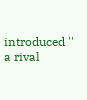introduced '' a rival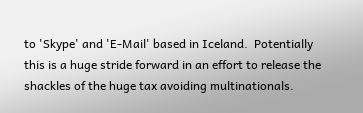to 'Skype' and 'E-Mail' based in Iceland.  Potentially this is a huge stride forward in an effort to release the shackles of the huge tax avoiding multinationals.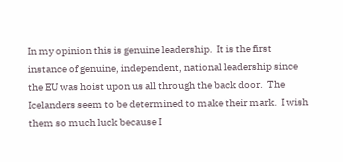In my opinion this is genuine leadership.  It is the first instance of genuine, independent, national leadership since the EU was hoist upon us all through the back door.  The Icelanders seem to be determined to make their mark.  I wish them so much luck because I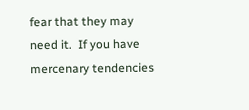fear that they may need it.  If you have mercenary tendencies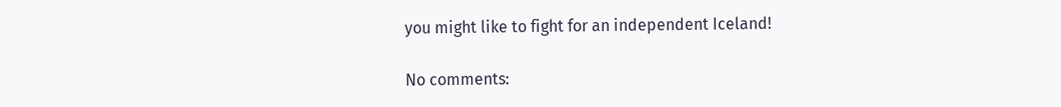you might like to fight for an independent Iceland!

No comments: